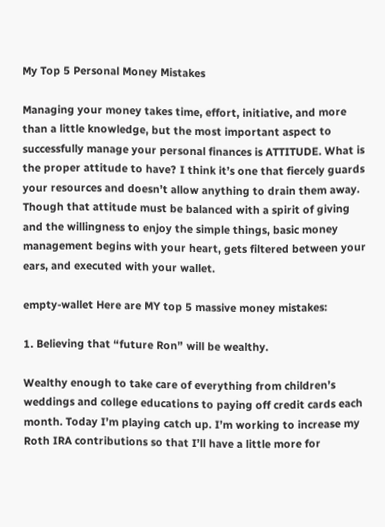My Top 5 Personal Money Mistakes

Managing your money takes time, effort, initiative, and more than a little knowledge, but the most important aspect to successfully manage your personal finances is ATTITUDE. What is the proper attitude to have? I think it’s one that fiercely guards your resources and doesn’t allow anything to drain them away. Though that attitude must be balanced with a spirit of giving and the willingness to enjoy the simple things, basic money management begins with your heart, gets filtered between your ears, and executed with your wallet.

empty-wallet Here are MY top 5 massive money mistakes:

1. Believing that “future Ron” will be wealthy.

Wealthy enough to take care of everything from children’s weddings and college educations to paying off credit cards each month. Today I’m playing catch up. I’m working to increase my Roth IRA contributions so that I’ll have a little more for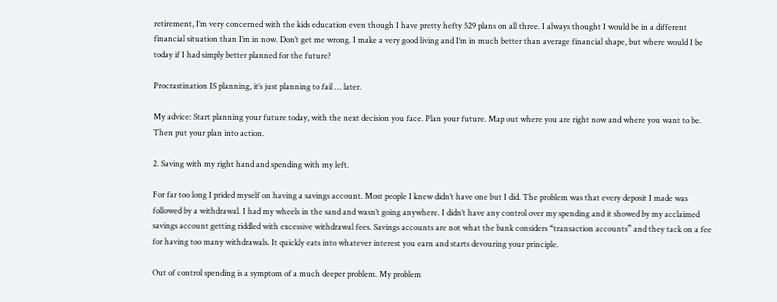retirement, I’m very concerned with the kids education even though I have pretty hefty 529 plans on all three. I always thought I would be in a different financial situation than I’m in now. Don’t get me wrong. I make a very good living and I’m in much better than average financial shape, but where would I be today if I had simply better planned for the future?

Procrastination IS planning, it’s just planning to fail … later.

My advice: Start planning your future today, with the next decision you face. Plan your future. Map out where you are right now and where you want to be. Then put your plan into action.

2. Saving with my right hand and spending with my left.

For far too long I prided myself on having a savings account. Most people I knew didn’t have one but I did. The problem was that every deposit I made was followed by a withdrawal. I had my wheels in the sand and wasn’t going anywhere. I didn’t have any control over my spending and it showed by my acclaimed savings account getting riddled with excessive withdrawal fees. Savings accounts are not what the bank considers “transaction accounts” and they tack on a fee for having too many withdrawals. It quickly eats into whatever interest you earn and starts devouring your principle.

Out of control spending is a symptom of a much deeper problem. My problem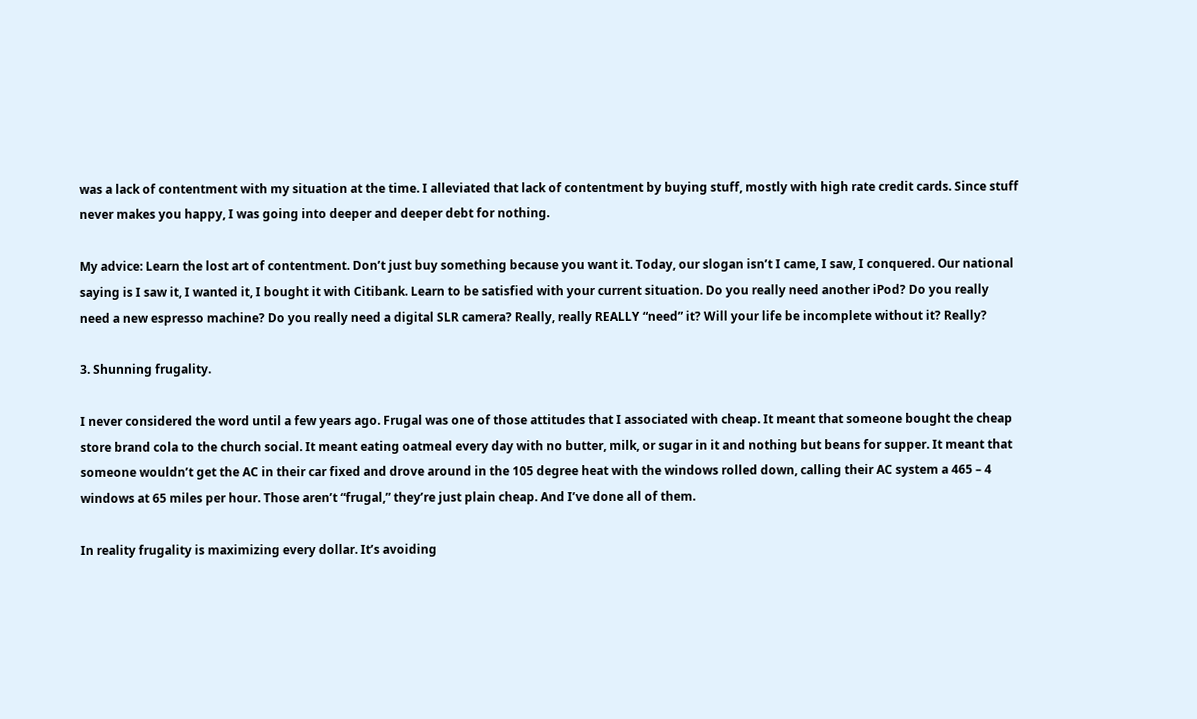was a lack of contentment with my situation at the time. I alleviated that lack of contentment by buying stuff, mostly with high rate credit cards. Since stuff never makes you happy, I was going into deeper and deeper debt for nothing.

My advice: Learn the lost art of contentment. Don’t just buy something because you want it. Today, our slogan isn’t I came, I saw, I conquered. Our national saying is I saw it, I wanted it, I bought it with Citibank. Learn to be satisfied with your current situation. Do you really need another iPod? Do you really need a new espresso machine? Do you really need a digital SLR camera? Really, really REALLY “need” it? Will your life be incomplete without it? Really?

3. Shunning frugality.

I never considered the word until a few years ago. Frugal was one of those attitudes that I associated with cheap. It meant that someone bought the cheap store brand cola to the church social. It meant eating oatmeal every day with no butter, milk, or sugar in it and nothing but beans for supper. It meant that someone wouldn’t get the AC in their car fixed and drove around in the 105 degree heat with the windows rolled down, calling their AC system a 465 – 4 windows at 65 miles per hour. Those aren’t “frugal,” they’re just plain cheap. And I’ve done all of them.

In reality frugality is maximizing every dollar. It’s avoiding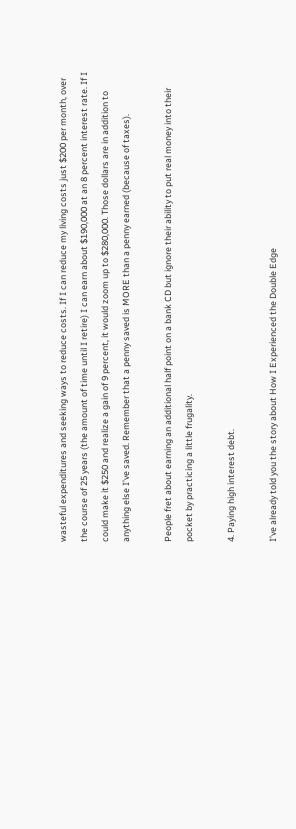wasteful expenditures and seeking ways to reduce costs. If I can reduce my living costs just $200 per month, over the course of 25 years (the amount of time until I retire) I can earn about $190,000 at an 8 percent interest rate. If I could make it $250 and realize a gain of 9 percent, it would zoom up to $280,000. Those dollars are in addition to anything else I’ve saved. Remember that a penny saved is MORE than a penny earned (because of taxes).

People fret about earning an additional half point on a bank CD but ignore their ability to put real money into their pocket by practicing a little frugality.

4. Paying high interest debt.

I’ve already told you the story about How I Experienced the Double Edge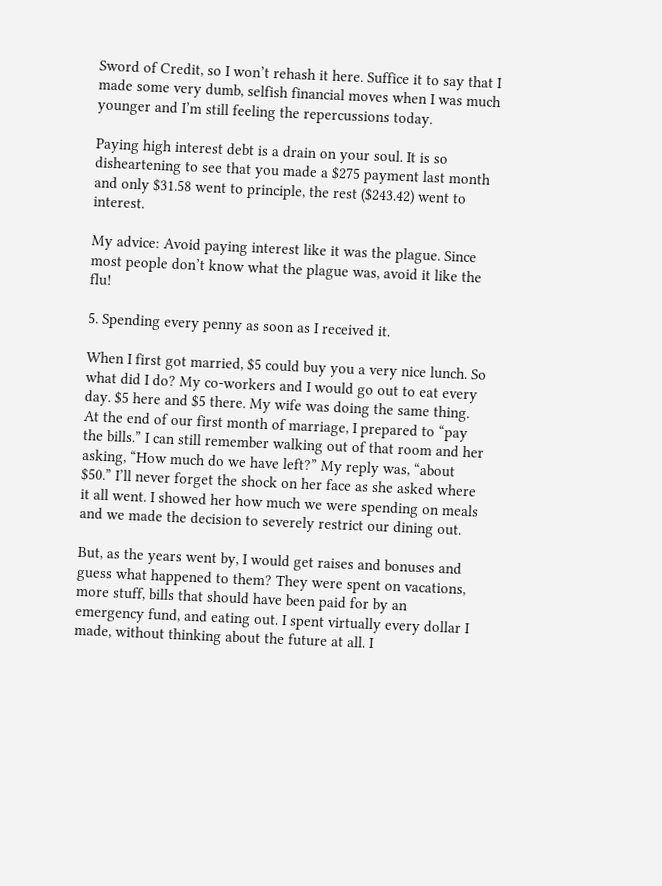Sword of Credit, so I won’t rehash it here. Suffice it to say that I made some very dumb, selfish financial moves when I was much younger and I’m still feeling the repercussions today.

Paying high interest debt is a drain on your soul. It is so disheartening to see that you made a $275 payment last month and only $31.58 went to principle, the rest ($243.42) went to interest.

My advice: Avoid paying interest like it was the plague. Since most people don’t know what the plague was, avoid it like the flu!

5. Spending every penny as soon as I received it.

When I first got married, $5 could buy you a very nice lunch. So what did I do? My co-workers and I would go out to eat every day. $5 here and $5 there. My wife was doing the same thing. At the end of our first month of marriage, I prepared to “pay the bills.” I can still remember walking out of that room and her asking, “How much do we have left?” My reply was, “about $50.” I’ll never forget the shock on her face as she asked where it all went. I showed her how much we were spending on meals and we made the decision to severely restrict our dining out.

But, as the years went by, I would get raises and bonuses and guess what happened to them? They were spent on vacations, more stuff, bills that should have been paid for by an emergency fund, and eating out. I spent virtually every dollar I made, without thinking about the future at all. I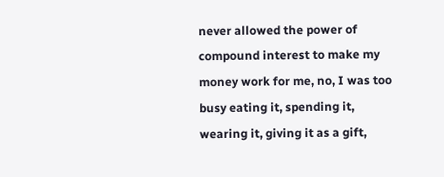never allowed the power of compound interest to make my money work for me, no, I was too busy eating it, spending it, wearing it, giving it as a gift,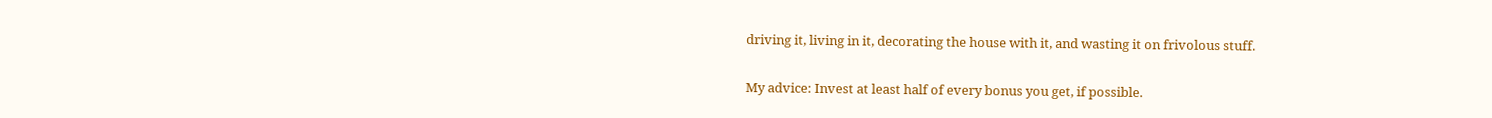driving it, living in it, decorating the house with it, and wasting it on frivolous stuff.

My advice: Invest at least half of every bonus you get, if possible.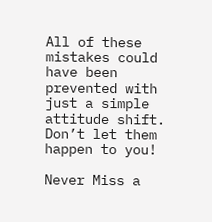All of these mistakes could have been prevented with just a simple attitude shift. Don’t let them happen to you!

Never Miss a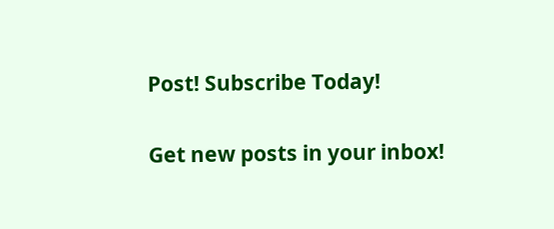Post! Subscribe Today!

Get new posts in your inbox!